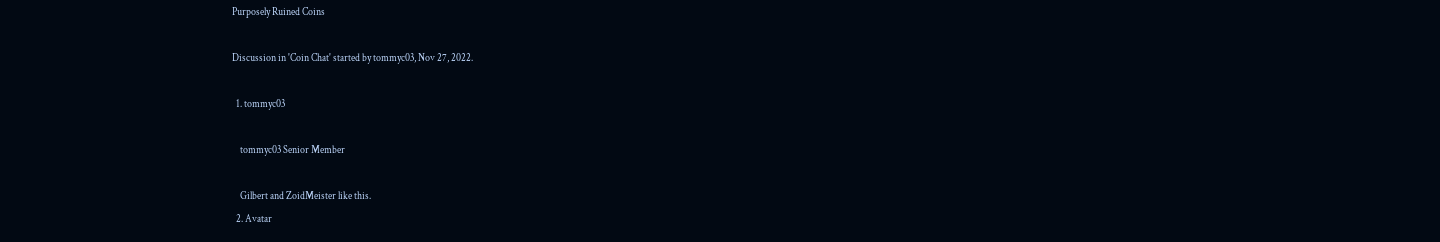Purposely Ruined Coins

Discussion in 'Coin Chat' started by tommyc03, Nov 27, 2022.

  1. tommyc03

    tommyc03 Senior Member

    Gilbert and ZoidMeister like this.
  2. Avatar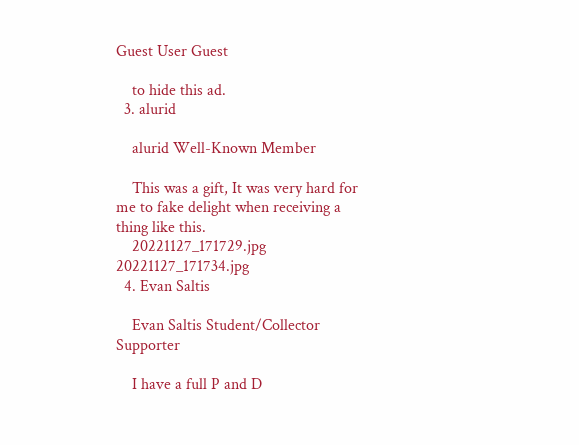Guest User Guest

    to hide this ad.
  3. alurid

    alurid Well-Known Member

    This was a gift, It was very hard for me to fake delight when receiving a thing like this.
    20221127_171729.jpg 20221127_171734.jpg
  4. Evan Saltis

    Evan Saltis Student/Collector Supporter

    I have a full P and D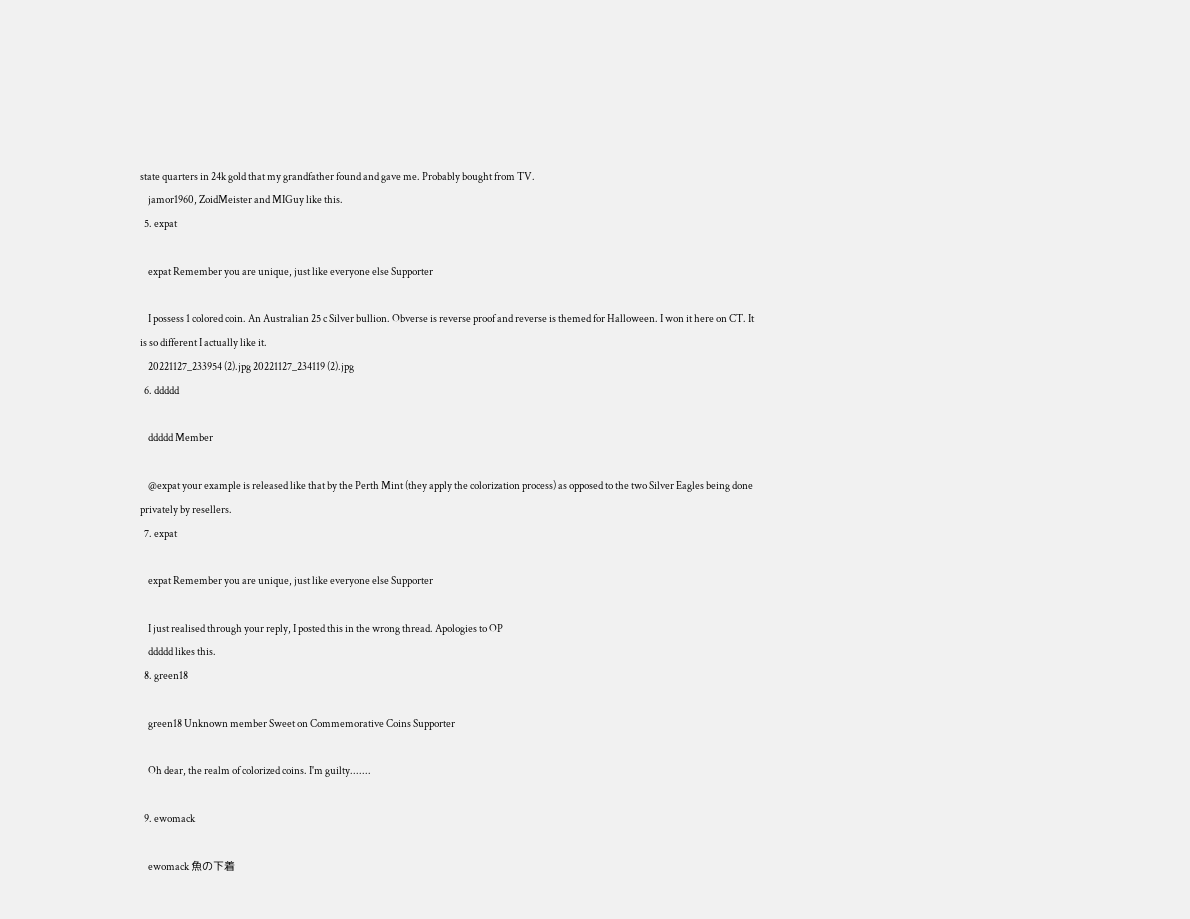state quarters in 24k gold that my grandfather found and gave me. Probably bought from TV.
    jamor1960, ZoidMeister and MIGuy like this.
  5. expat

    expat Remember you are unique, just like everyone else Supporter

    I possess 1 colored coin. An Australian 25 c Silver bullion. Obverse is reverse proof and reverse is themed for Halloween. I won it here on CT. It is so different I actually like it.
    20221127_233954 (2).jpg 20221127_234119 (2).jpg
  6. ddddd

    ddddd Member

    @expat your example is released like that by the Perth Mint (they apply the colorization process) as opposed to the two Silver Eagles being done privately by resellers.
  7. expat

    expat Remember you are unique, just like everyone else Supporter

    I just realised through your reply, I posted this in the wrong thread. Apologies to OP
    ddddd likes this.
  8. green18

    green18 Unknown member Sweet on Commemorative Coins Supporter

    Oh dear, the realm of colorized coins. I'm guilty.......

  9. ewomack

    ewomack 魚の下着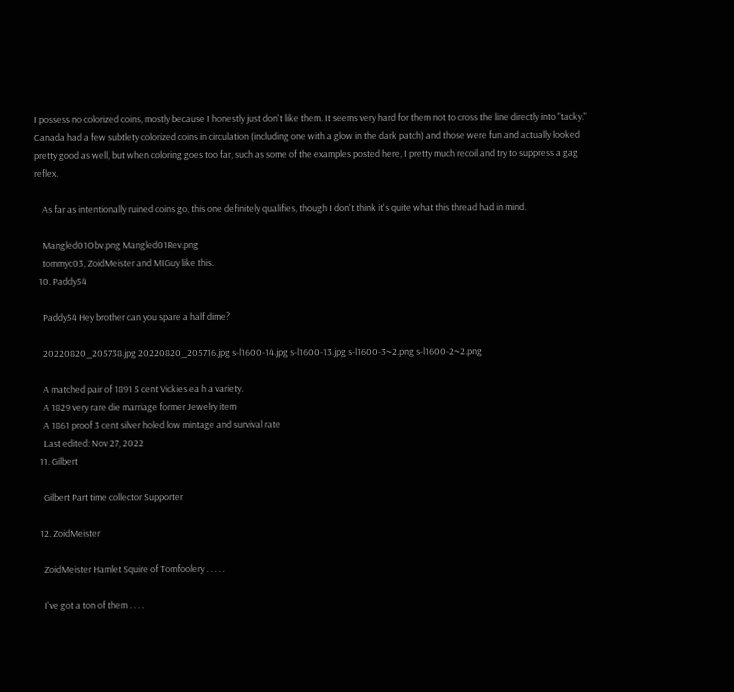I possess no colorized coins, mostly because I honestly just don't like them. It seems very hard for them not to cross the line directly into "tacky." Canada had a few subtlety colorized coins in circulation (including one with a glow in the dark patch) and those were fun and actually looked pretty good as well, but when coloring goes too far, such as some of the examples posted here, I pretty much recoil and try to suppress a gag reflex.

    As far as intentionally ruined coins go, this one definitely qualifies, though I don't think it's quite what this thread had in mind.

    Mangled01Obv.png Mangled01Rev.png
    tommyc03, ZoidMeister and MIGuy like this.
  10. Paddy54

    Paddy54 Hey brother can you spare a half dime?

    20220820_205738.jpg 20220820_205716.jpg s-l1600-14.jpg s-l1600-13.jpg s-l1600-3~2.png s-l1600-2~2.png

    A matched pair of 1891 5 cent Vickies ea h a variety.
    A 1829 very rare die marriage former Jewelry item
    A 1861 proof 3 cent silver holed low mintage and survival rate
    Last edited: Nov 27, 2022
  11. Gilbert

    Gilbert Part time collector Supporter

  12. ZoidMeister

    ZoidMeister Hamlet Squire of Tomfoolery . . . . .

    I've got a ton of them . . . .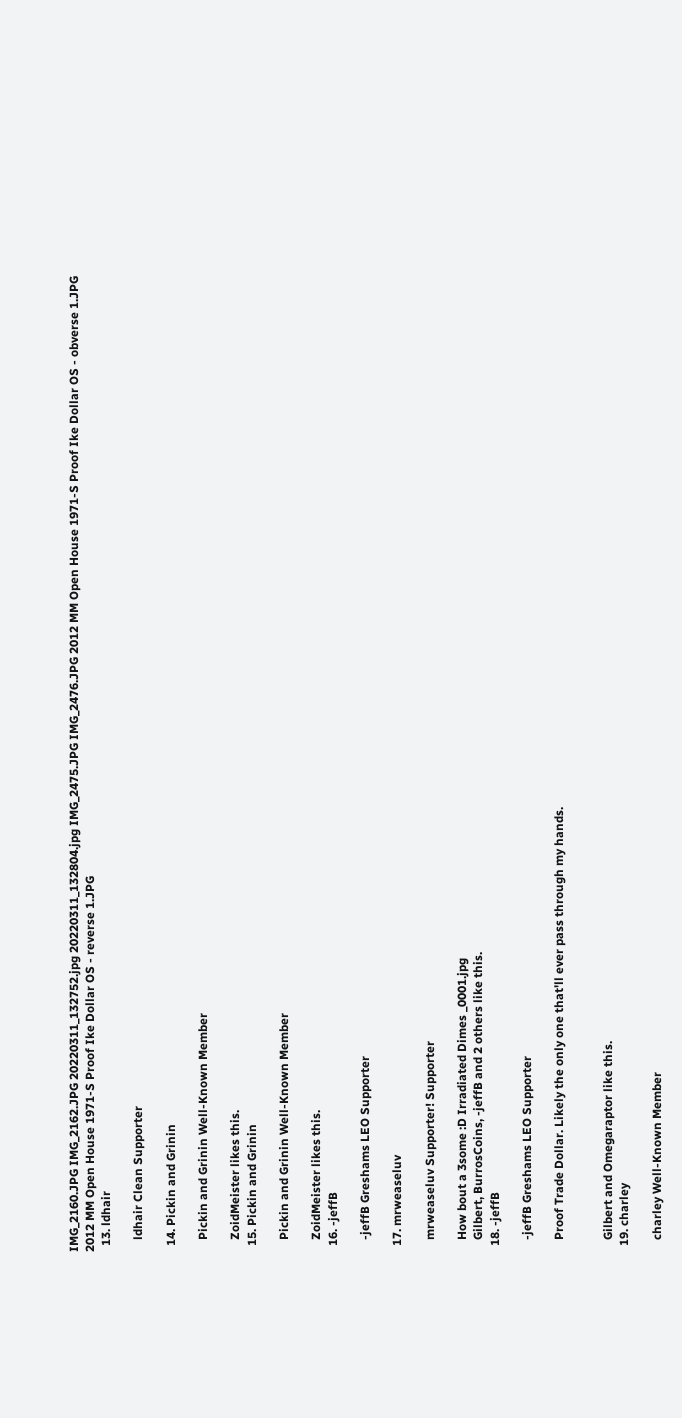IMG_2160.JPG IMG_2162.JPG 20220311_132752.jpg 20220311_132804.jpg IMG_2475.JPG IMG_2476.JPG 2012 MM Open House 1971-S Proof Ike Dollar OS - obverse 1.JPG 2012 MM Open House 1971-S Proof Ike Dollar OS - reverse 1.JPG
  13. ldhair

    ldhair Clean Supporter

  14. Pickin and Grinin

    Pickin and Grinin Well-Known Member

    ZoidMeister likes this.
  15. Pickin and Grinin

    Pickin and Grinin Well-Known Member

    ZoidMeister likes this.
  16. -jeffB

    -jeffB Greshams LEO Supporter

  17. mrweaseluv

    mrweaseluv Supporter! Supporter

    How bout a 3some :D Irradiated Dimes _0001.jpg
    Gilbert, BurrosCoins, -jeffB and 2 others like this.
  18. -jeffB

    -jeffB Greshams LEO Supporter

    Proof Trade Dollar. Likely the only one that'll ever pass through my hands.


    Gilbert and Omegaraptor like this.
  19. charley

    charley Well-Known Member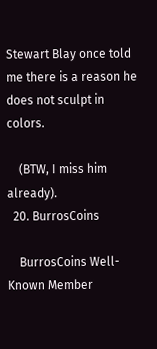Stewart Blay once told me there is a reason he does not sculpt in colors.

    (BTW, I miss him already).
  20. BurrosCoins

    BurrosCoins Well-Known Member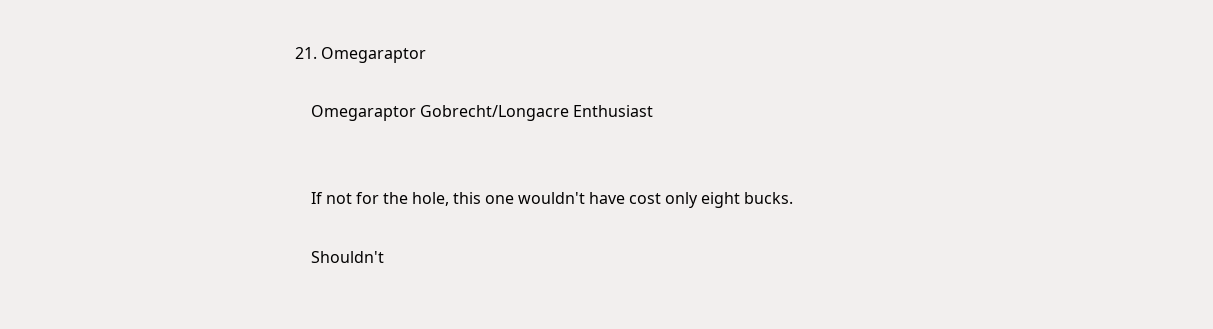21. Omegaraptor

    Omegaraptor Gobrecht/Longacre Enthusiast


    If not for the hole, this one wouldn't have cost only eight bucks.

    Shouldn't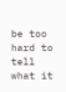be too hard to tell what it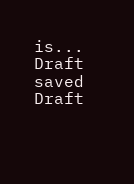is...
Draft saved Draft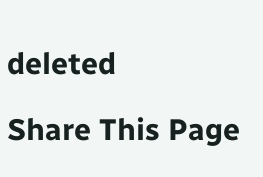deleted

Share This Page